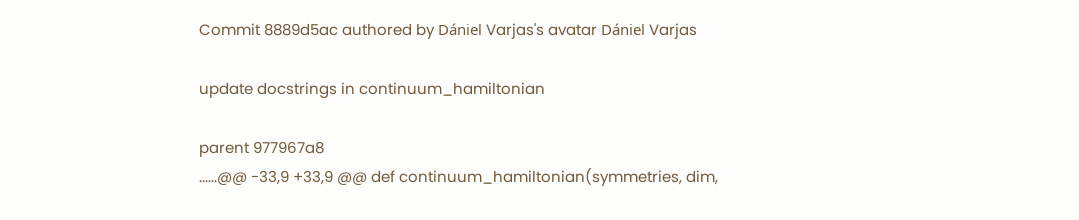Commit 8889d5ac authored by Dániel Varjas's avatar Dániel Varjas

update docstrings in continuum_hamiltonian

parent 977967a8
......@@ -33,9 +33,9 @@ def continuum_hamiltonian(symmetries, dim,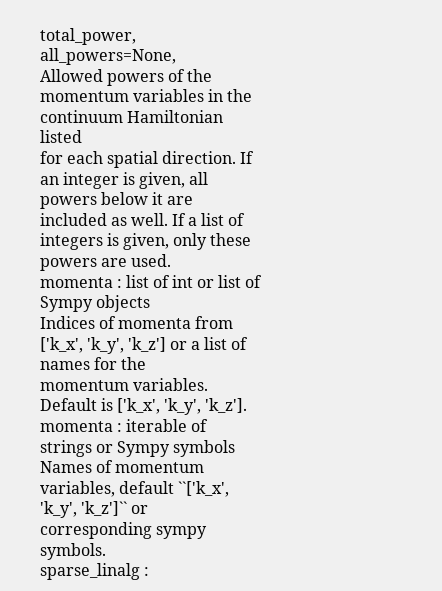total_power, all_powers=None,
Allowed powers of the momentum variables in the continuum Hamiltonian listed
for each spatial direction. If an integer is given, all powers below it are
included as well. If a list of integers is given, only these powers are used.
momenta : list of int or list of Sympy objects
Indices of momenta from ['k_x', 'k_y', 'k_z'] or a list of names for the
momentum variables. Default is ['k_x', 'k_y', 'k_z'].
momenta : iterable of strings or Sympy symbols
Names of momentum variables, default ``['k_x', 'k_y', 'k_z']`` or
corresponding sympy symbols.
sparse_linalg :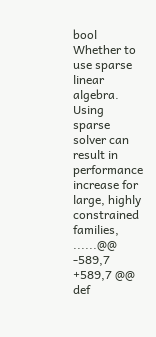bool
Whether to use sparse linear algebra. Using sparse solver can result in
performance increase for large, highly constrained families,
......@@ -589,7 +589,7 @@ def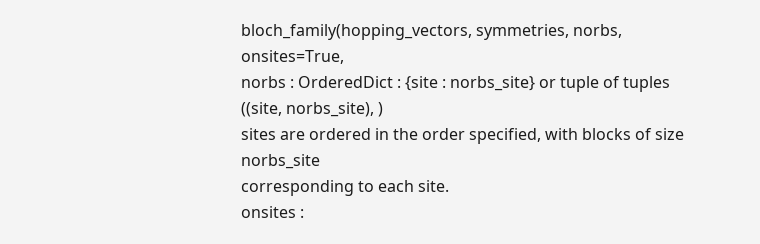bloch_family(hopping_vectors, symmetries, norbs, onsites=True,
norbs : OrderedDict : {site : norbs_site} or tuple of tuples ((site, norbs_site), )
sites are ordered in the order specified, with blocks of size norbs_site
corresponding to each site.
onsites :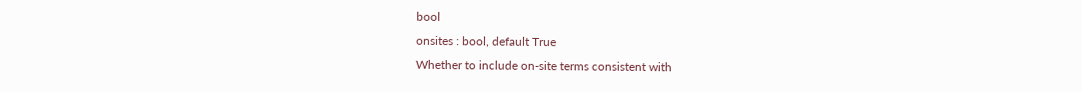bool
onsites : bool, default True
Whether to include on-site terms consistent with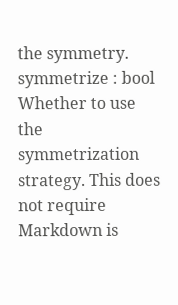the symmetry.
symmetrize : bool
Whether to use the symmetrization strategy. This does not require
Markdown is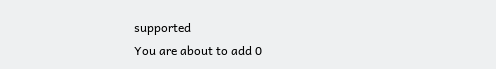supported
You are about to add 0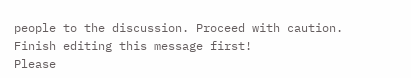people to the discussion. Proceed with caution.
Finish editing this message first!
Please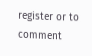register or to comment